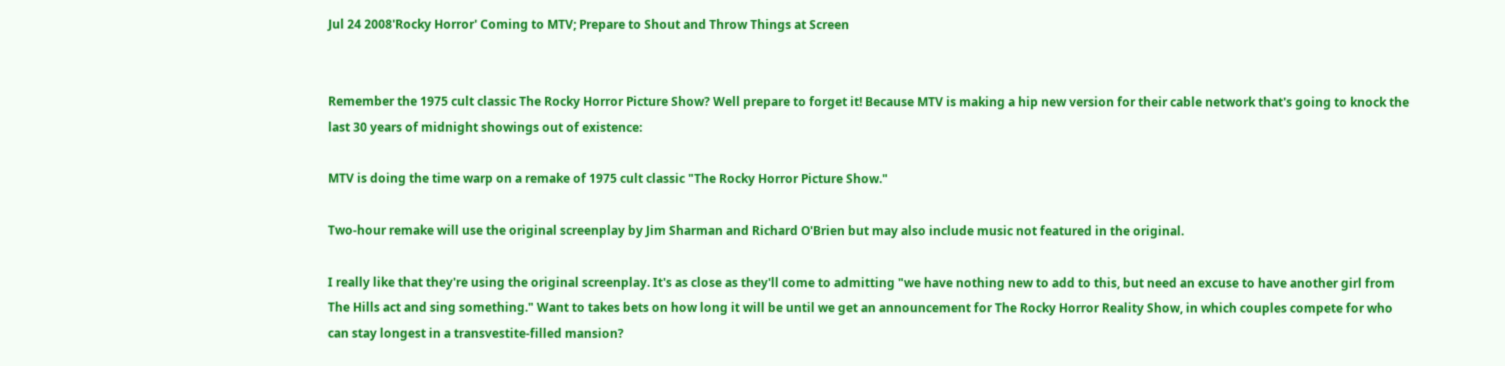Jul 24 2008'Rocky Horror' Coming to MTV; Prepare to Shout and Throw Things at Screen


Remember the 1975 cult classic The Rocky Horror Picture Show? Well prepare to forget it! Because MTV is making a hip new version for their cable network that's going to knock the last 30 years of midnight showings out of existence:

MTV is doing the time warp on a remake of 1975 cult classic "The Rocky Horror Picture Show."

Two-hour remake will use the original screenplay by Jim Sharman and Richard O'Brien but may also include music not featured in the original.

I really like that they're using the original screenplay. It's as close as they'll come to admitting "we have nothing new to add to this, but need an excuse to have another girl from The Hills act and sing something." Want to takes bets on how long it will be until we get an announcement for The Rocky Horror Reality Show, in which couples compete for who can stay longest in a transvestite-filled mansion?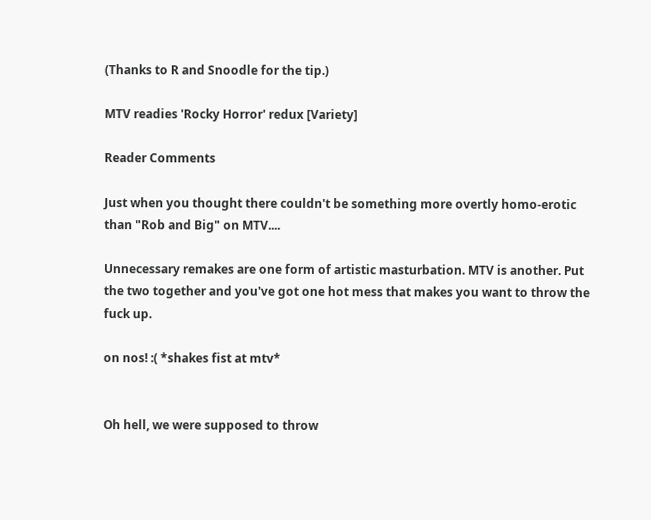(Thanks to R and Snoodle for the tip.)

MTV readies 'Rocky Horror' redux [Variety]

Reader Comments

Just when you thought there couldn't be something more overtly homo-erotic than "Rob and Big" on MTV....

Unnecessary remakes are one form of artistic masturbation. MTV is another. Put the two together and you've got one hot mess that makes you want to throw the fuck up.

on nos! :( *shakes fist at mtv*


Oh hell, we were supposed to throw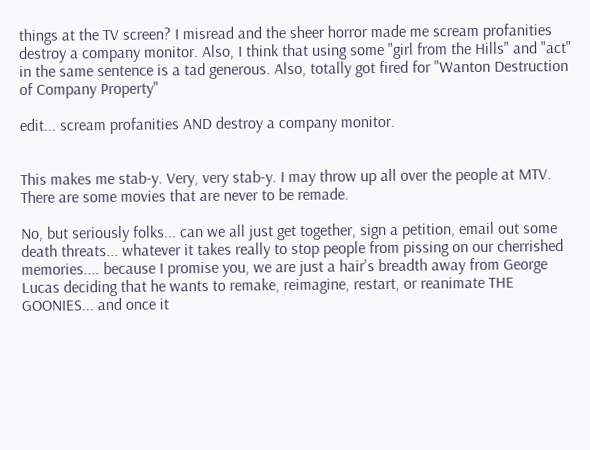things at the TV screen? I misread and the sheer horror made me scream profanities destroy a company monitor. Also, I think that using some "girl from the Hills" and "act" in the same sentence is a tad generous. Also, totally got fired for "Wanton Destruction of Company Property"

edit... scream profanities AND destroy a company monitor.


This makes me stab-y. Very, very stab-y. I may throw up all over the people at MTV. There are some movies that are never to be remade.

No, but seriously folks... can we all just get together, sign a petition, email out some death threats... whatever it takes really to stop people from pissing on our cherrished memories.... because I promise you, we are just a hair's breadth away from George Lucas deciding that he wants to remake, reimagine, restart, or reanimate THE GOONIES... and once it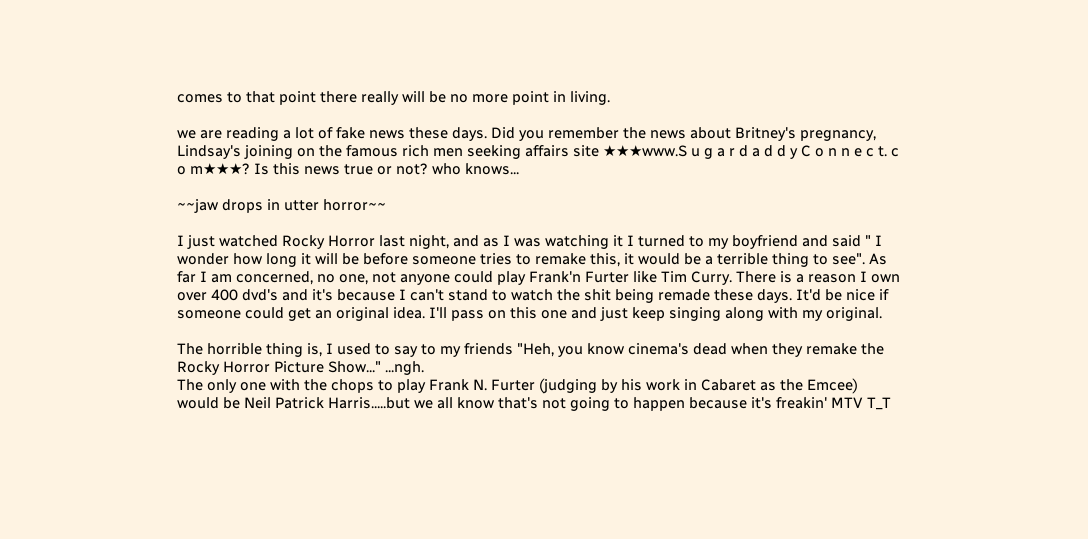comes to that point there really will be no more point in living.

we are reading a lot of fake news these days. Did you remember the news about Britney's pregnancy, Lindsay's joining on the famous rich men seeking affairs site ★★★www.S u g a r d a d d y C o n n e c t. c o m★★★? Is this news true or not? who knows...

~~jaw drops in utter horror~~

I just watched Rocky Horror last night, and as I was watching it I turned to my boyfriend and said " I wonder how long it will be before someone tries to remake this, it would be a terrible thing to see". As far I am concerned, no one, not anyone could play Frank'n Furter like Tim Curry. There is a reason I own over 400 dvd's and it's because I can't stand to watch the shit being remade these days. It'd be nice if someone could get an original idea. I'll pass on this one and just keep singing along with my original.

The horrible thing is, I used to say to my friends "Heh, you know cinema's dead when they remake the Rocky Horror Picture Show..." ...ngh.
The only one with the chops to play Frank N. Furter (judging by his work in Cabaret as the Emcee) would be Neil Patrick Harris.....but we all know that's not going to happen because it's freakin' MTV T_T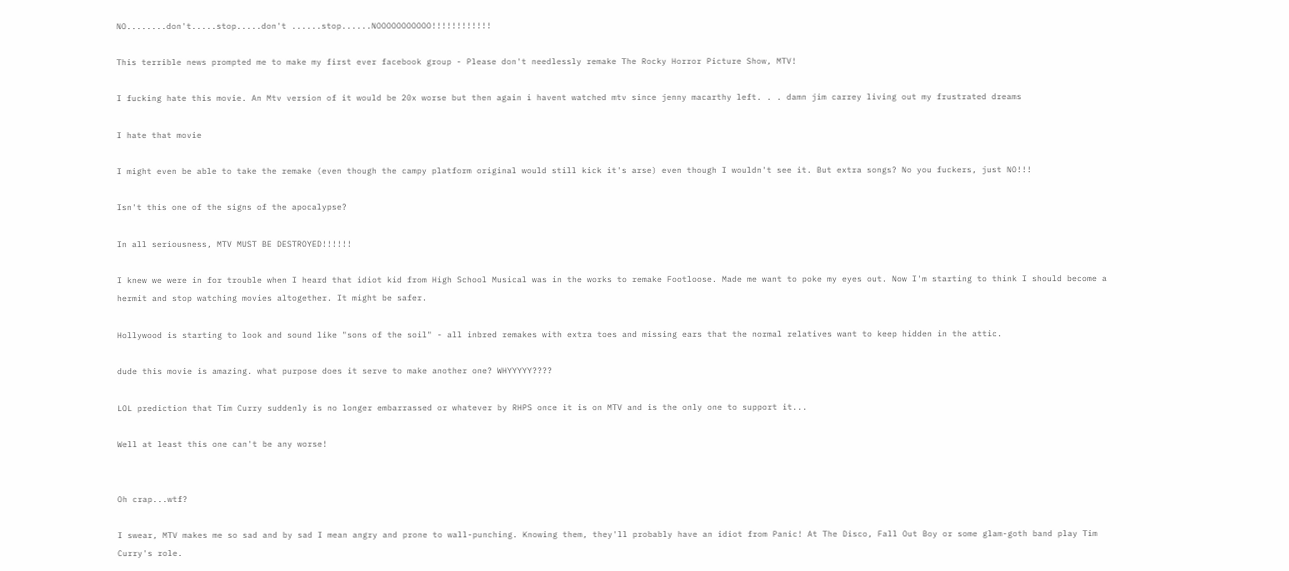NO........don't.....stop.....don't ......stop......NOOOOOOOOOOO!!!!!!!!!!!!

This terrible news prompted me to make my first ever facebook group - Please don't needlessly remake The Rocky Horror Picture Show, MTV!

I fucking hate this movie. An Mtv version of it would be 20x worse but then again i havent watched mtv since jenny macarthy left. . . damn jim carrey living out my frustrated dreams

I hate that movie

I might even be able to take the remake (even though the campy platform original would still kick it's arse) even though I wouldn't see it. But extra songs? No you fuckers, just NO!!!

Isn't this one of the signs of the apocalypse?

In all seriousness, MTV MUST BE DESTROYED!!!!!!

I knew we were in for trouble when I heard that idiot kid from High School Musical was in the works to remake Footloose. Made me want to poke my eyes out. Now I'm starting to think I should become a hermit and stop watching movies altogether. It might be safer.

Hollywood is starting to look and sound like "sons of the soil" - all inbred remakes with extra toes and missing ears that the normal relatives want to keep hidden in the attic.

dude this movie is amazing. what purpose does it serve to make another one? WHYYYYY????

LOL prediction that Tim Curry suddenly is no longer embarrassed or whatever by RHPS once it is on MTV and is the only one to support it...

Well at least this one can't be any worse!


Oh crap...wtf?

I swear, MTV makes me so sad and by sad I mean angry and prone to wall-punching. Knowing them, they'll probably have an idiot from Panic! At The Disco, Fall Out Boy or some glam-goth band play Tim Curry's role.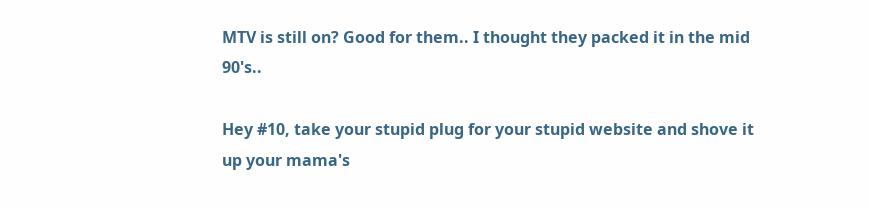MTV is still on? Good for them.. I thought they packed it in the mid 90's..

Hey #10, take your stupid plug for your stupid website and shove it up your mama's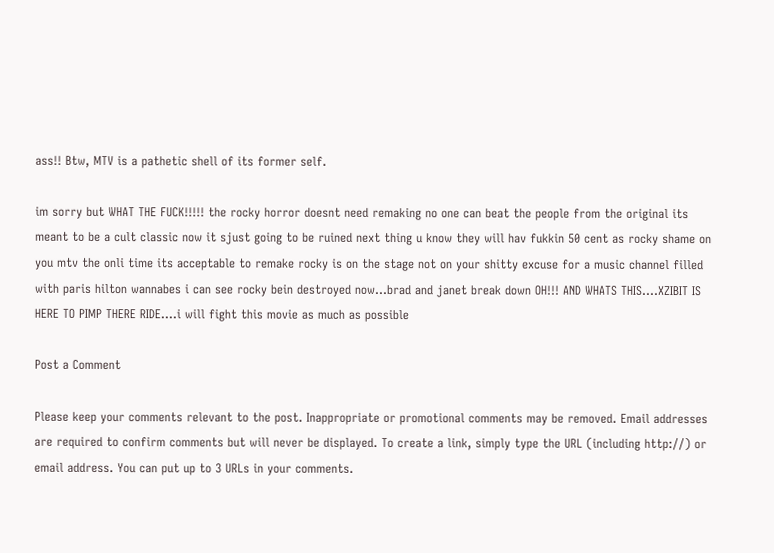ass!! Btw, MTV is a pathetic shell of its former self.

im sorry but WHAT THE FUCK!!!!! the rocky horror doesnt need remaking no one can beat the people from the original its meant to be a cult classic now it sjust going to be ruined next thing u know they will hav fukkin 50 cent as rocky shame on you mtv the onli time its acceptable to remake rocky is on the stage not on your shitty excuse for a music channel filled with paris hilton wannabes i can see rocky bein destroyed now...brad and janet break down OH!!! AND WHATS THIS....XZIBIT IS HERE TO PIMP THERE RIDE....i will fight this movie as much as possible

Post a Comment

Please keep your comments relevant to the post. Inappropriate or promotional comments may be removed. Email addresses are required to confirm comments but will never be displayed. To create a link, simply type the URL (including http://) or email address. You can put up to 3 URLs in your comments.